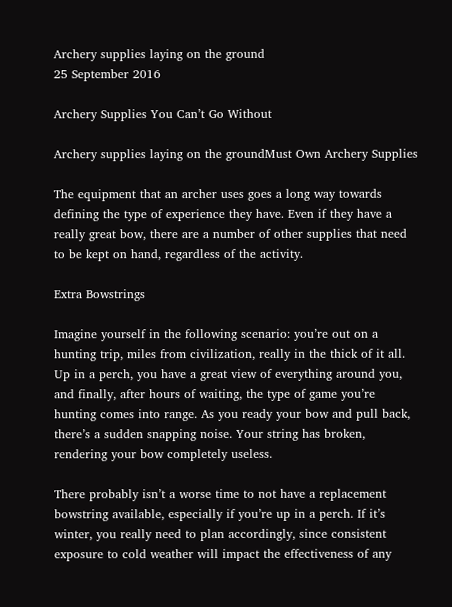Archery supplies laying on the ground
25 September 2016

Archery Supplies You Can’t Go Without

Archery supplies laying on the groundMust Own Archery Supplies

The equipment that an archer uses goes a long way towards defining the type of experience they have. Even if they have a really great bow, there are a number of other supplies that need to be kept on hand, regardless of the activity.

Extra Bowstrings

Imagine yourself in the following scenario: you’re out on a hunting trip, miles from civilization, really in the thick of it all. Up in a perch, you have a great view of everything around you, and finally, after hours of waiting, the type of game you’re hunting comes into range. As you ready your bow and pull back, there’s a sudden snapping noise. Your string has broken, rendering your bow completely useless.

There probably isn’t a worse time to not have a replacement bowstring available, especially if you’re up in a perch. If it’s winter, you really need to plan accordingly, since consistent exposure to cold weather will impact the effectiveness of any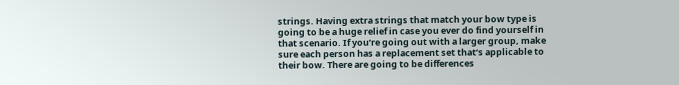strings. Having extra strings that match your bow type is going to be a huge relief in case you ever do find yourself in that scenario. If you’re going out with a larger group, make sure each person has a replacement set that’s applicable to their bow. There are going to be differences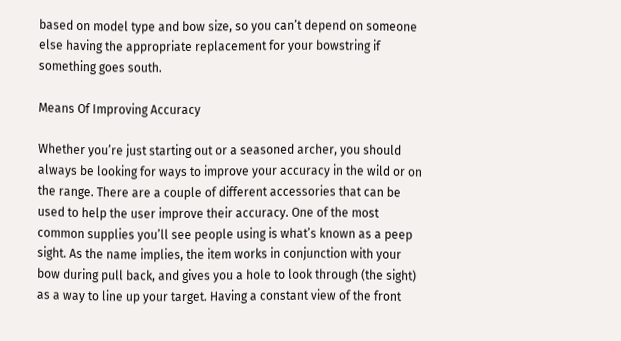based on model type and bow size, so you can’t depend on someone else having the appropriate replacement for your bowstring if something goes south.

Means Of Improving Accuracy

Whether you’re just starting out or a seasoned archer, you should always be looking for ways to improve your accuracy in the wild or on the range. There are a couple of different accessories that can be used to help the user improve their accuracy. One of the most common supplies you’ll see people using is what’s known as a peep sight. As the name implies, the item works in conjunction with your bow during pull back, and gives you a hole to look through (the sight) as a way to line up your target. Having a constant view of the front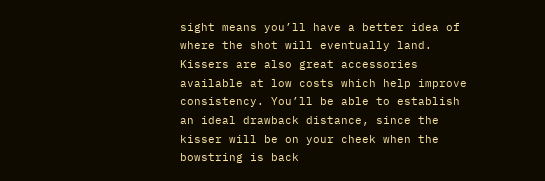sight means you’ll have a better idea of where the shot will eventually land. Kissers are also great accessories available at low costs which help improve consistency. You’ll be able to establish an ideal drawback distance, since the kisser will be on your cheek when the bowstring is back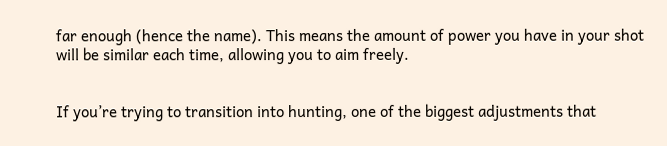far enough (hence the name). This means the amount of power you have in your shot will be similar each time, allowing you to aim freely.


If you’re trying to transition into hunting, one of the biggest adjustments that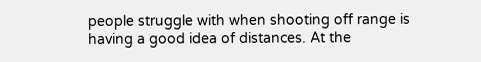people struggle with when shooting off range is having a good idea of distances. At the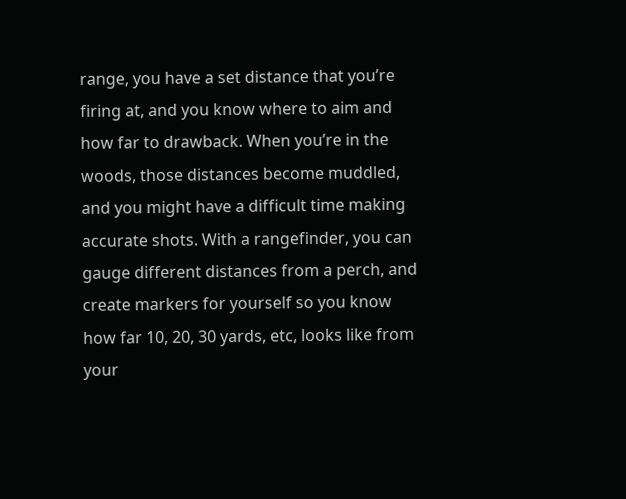range, you have a set distance that you’re firing at, and you know where to aim and how far to drawback. When you’re in the woods, those distances become muddled, and you might have a difficult time making accurate shots. With a rangefinder, you can gauge different distances from a perch, and create markers for yourself so you know how far 10, 20, 30 yards, etc, looks like from your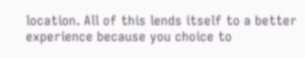location. All of this lends itself to a better experience because you choice to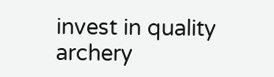invest in quality archery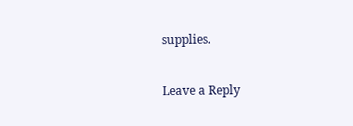supplies.

Leave a Reply